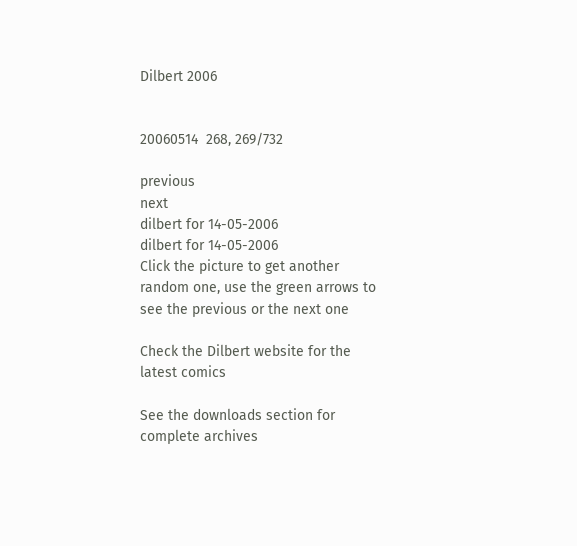Dilbert 2006


20060514  268, 269/732

previous                                                                                                              next
dilbert for 14-05-2006
dilbert for 14-05-2006
Click the picture to get another random one, use the green arrows to see the previous or the next one

Check the Dilbert website for the latest comics

See the downloads section for complete archives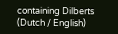containing Dilberts (Dutch / English)